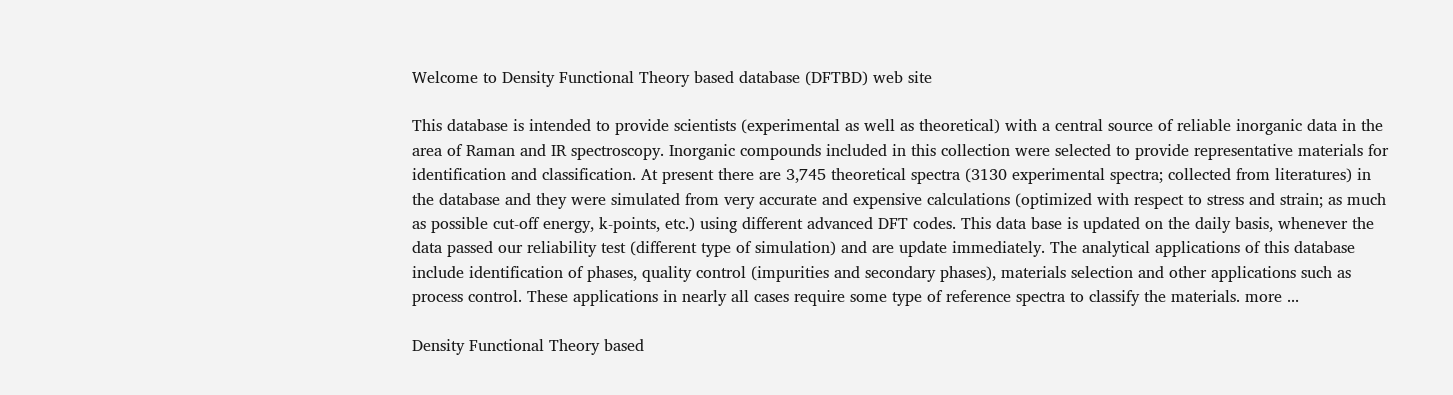Welcome to Density Functional Theory based database (DFTBD) web site

This database is intended to provide scientists (experimental as well as theoretical) with a central source of reliable inorganic data in the area of Raman and IR spectroscopy. Inorganic compounds included in this collection were selected to provide representative materials for identification and classification. At present there are 3,745 theoretical spectra (3130 experimental spectra; collected from literatures) in the database and they were simulated from very accurate and expensive calculations (optimized with respect to stress and strain; as much as possible cut-off energy, k-points, etc.) using different advanced DFT codes. This data base is updated on the daily basis, whenever the data passed our reliability test (different type of simulation) and are update immediately. The analytical applications of this database include identification of phases, quality control (impurities and secondary phases), materials selection and other applications such as process control. These applications in nearly all cases require some type of reference spectra to classify the materials. more ...

Density Functional Theory based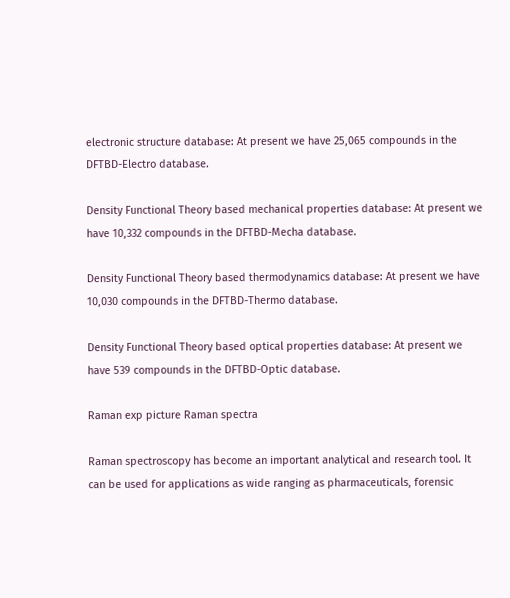electronic structure database: At present we have 25,065 compounds in the DFTBD-Electro database.

Density Functional Theory based mechanical properties database: At present we have 10,332 compounds in the DFTBD-Mecha database.

Density Functional Theory based thermodynamics database: At present we have 10,030 compounds in the DFTBD-Thermo database.

Density Functional Theory based optical properties database: At present we have 539 compounds in the DFTBD-Optic database.

Raman exp picture Raman spectra

Raman spectroscopy has become an important analytical and research tool. It can be used for applications as wide ranging as pharmaceuticals, forensic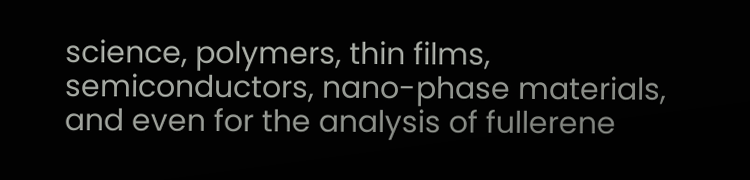science, polymers, thin films, semiconductors, nano-phase materials, and even for the analysis of fullerene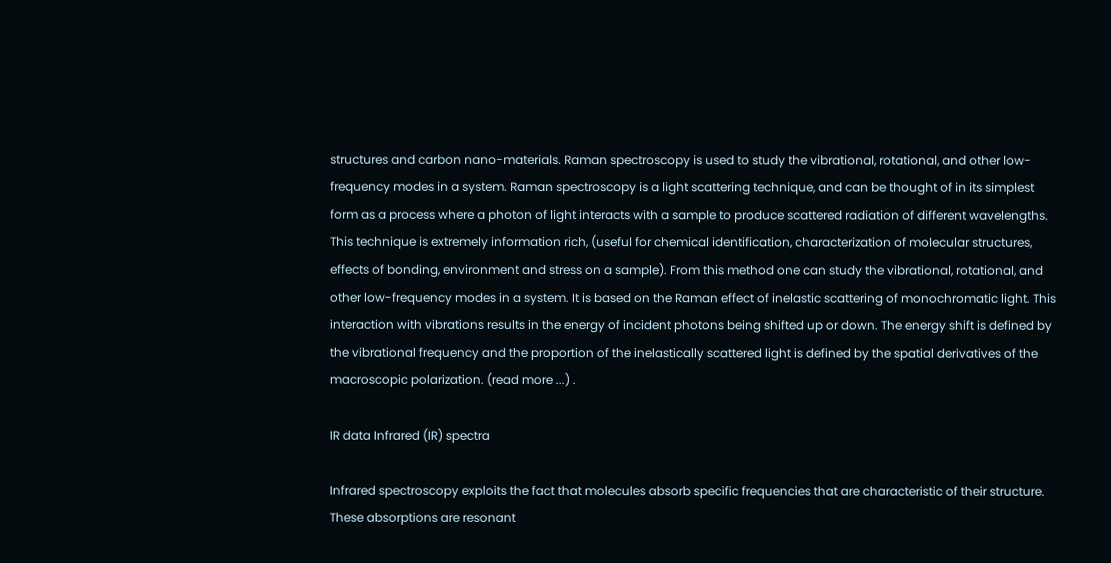structures and carbon nano-materials. Raman spectroscopy is used to study the vibrational, rotational, and other low-frequency modes in a system. Raman spectroscopy is a light scattering technique, and can be thought of in its simplest form as a process where a photon of light interacts with a sample to produce scattered radiation of different wavelengths. This technique is extremely information rich, (useful for chemical identification, characterization of molecular structures, effects of bonding, environment and stress on a sample). From this method one can study the vibrational, rotational, and other low-frequency modes in a system. It is based on the Raman effect of inelastic scattering of monochromatic light. This interaction with vibrations results in the energy of incident photons being shifted up or down. The energy shift is defined by the vibrational frequency and the proportion of the inelastically scattered light is defined by the spatial derivatives of the macroscopic polarization. (read more ...) .

IR data Infrared (IR) spectra

Infrared spectroscopy exploits the fact that molecules absorb specific frequencies that are characteristic of their structure. These absorptions are resonant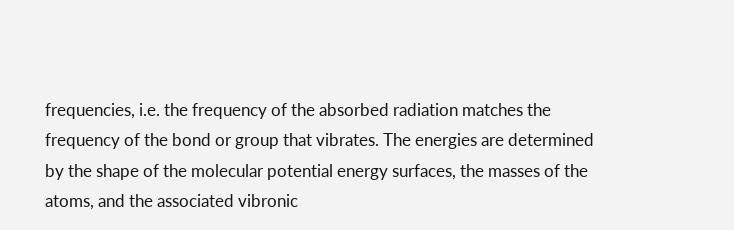frequencies, i.e. the frequency of the absorbed radiation matches the frequency of the bond or group that vibrates. The energies are determined by the shape of the molecular potential energy surfaces, the masses of the atoms, and the associated vibronic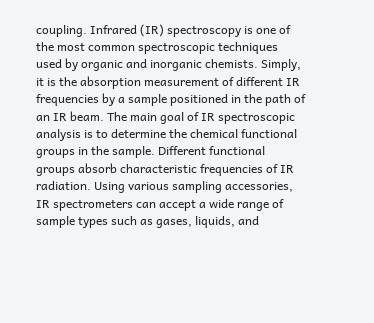coupling. Infrared (IR) spectroscopy is one of the most common spectroscopic techniques used by organic and inorganic chemists. Simply, it is the absorption measurement of different IR frequencies by a sample positioned in the path of an IR beam. The main goal of IR spectroscopic analysis is to determine the chemical functional groups in the sample. Different functional groups absorb characteristic frequencies of IR radiation. Using various sampling accessories, IR spectrometers can accept a wide range of sample types such as gases, liquids, and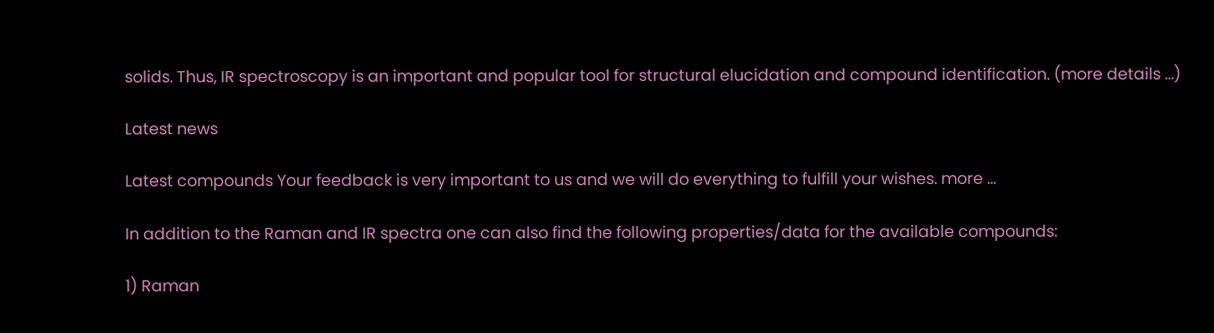solids. Thus, IR spectroscopy is an important and popular tool for structural elucidation and compound identification. (more details ...)

Latest news

Latest compounds Your feedback is very important to us and we will do everything to fulfill your wishes. more ...

In addition to the Raman and IR spectra one can also find the following properties/data for the available compounds:

1) Raman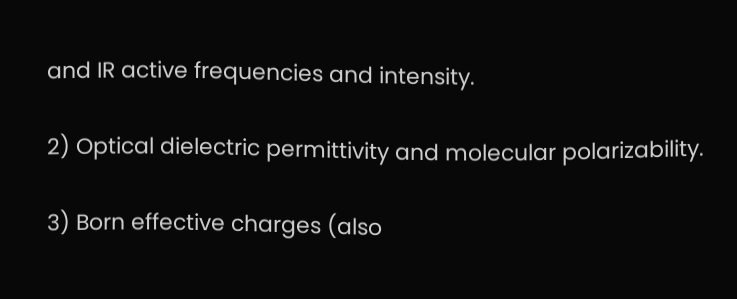and IR active frequencies and intensity.

2) Optical dielectric permittivity and molecular polarizability.

3) Born effective charges (also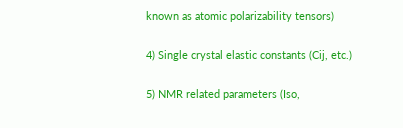known as atomic polarizability tensors)

4) Single crystal elastic constants (Cij, etc.)

5) NMR related parameters (Iso,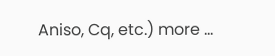Aniso, Cq, etc.) more ...